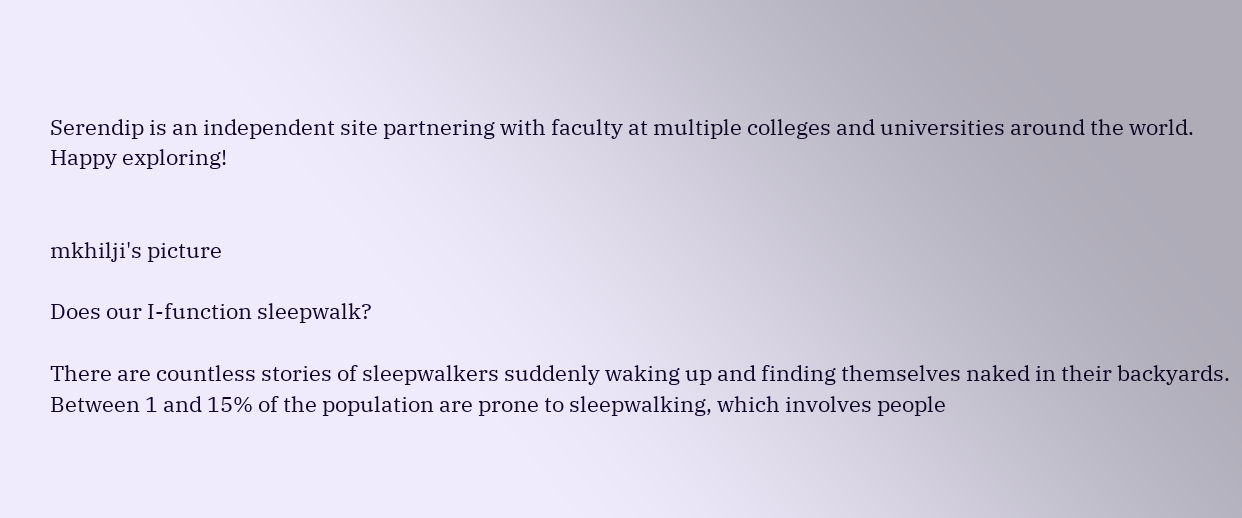Serendip is an independent site partnering with faculty at multiple colleges and universities around the world. Happy exploring!


mkhilji's picture

Does our I-function sleepwalk?

There are countless stories of sleepwalkers suddenly waking up and finding themselves naked in their backyards. Between 1 and 15% of the population are prone to sleepwalking, which involves people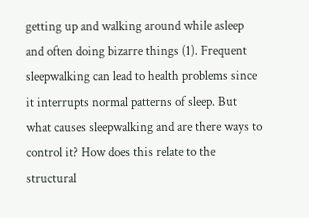getting up and walking around while asleep and often doing bizarre things (1). Frequent sleepwalking can lead to health problems since it interrupts normal patterns of sleep. But what causes sleepwalking and are there ways to control it? How does this relate to the structural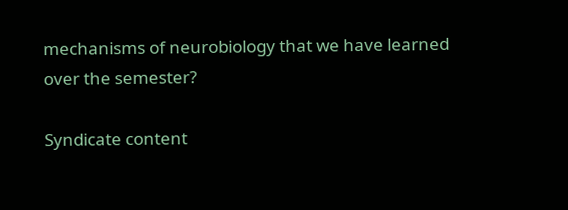mechanisms of neurobiology that we have learned over the semester?

Syndicate content